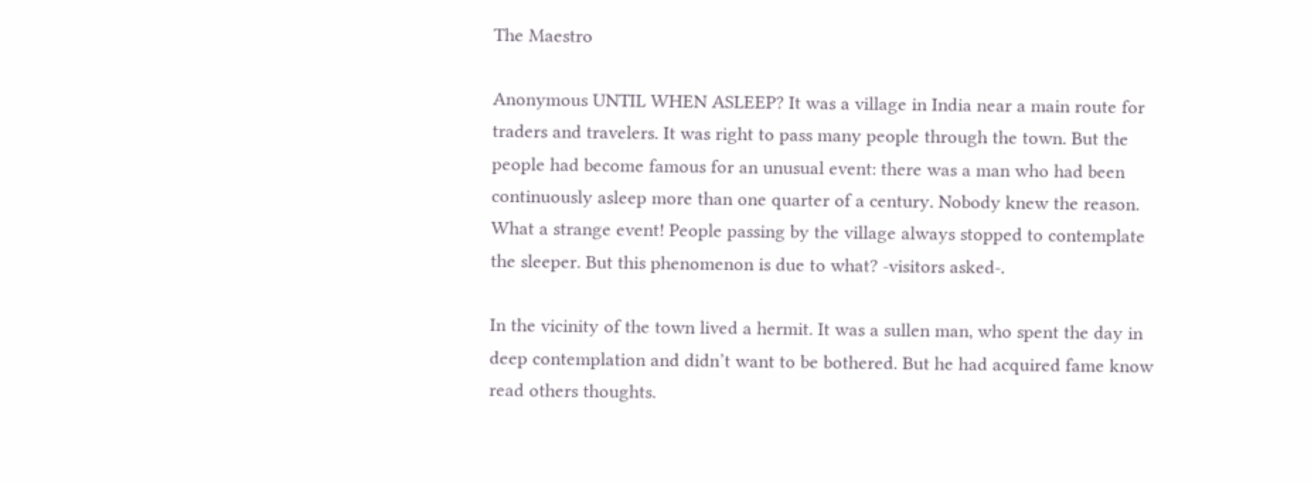The Maestro

Anonymous UNTIL WHEN ASLEEP? It was a village in India near a main route for traders and travelers. It was right to pass many people through the town. But the people had become famous for an unusual event: there was a man who had been continuously asleep more than one quarter of a century. Nobody knew the reason. What a strange event! People passing by the village always stopped to contemplate the sleeper. But this phenomenon is due to what? -visitors asked-.

In the vicinity of the town lived a hermit. It was a sullen man, who spent the day in deep contemplation and didn’t want to be bothered. But he had acquired fame know read others thoughts.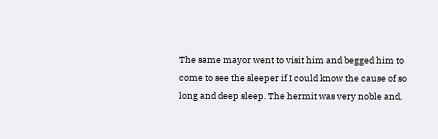The same mayor went to visit him and begged him to come to see the sleeper if I could know the cause of so long and deep sleep. The hermit was very noble and,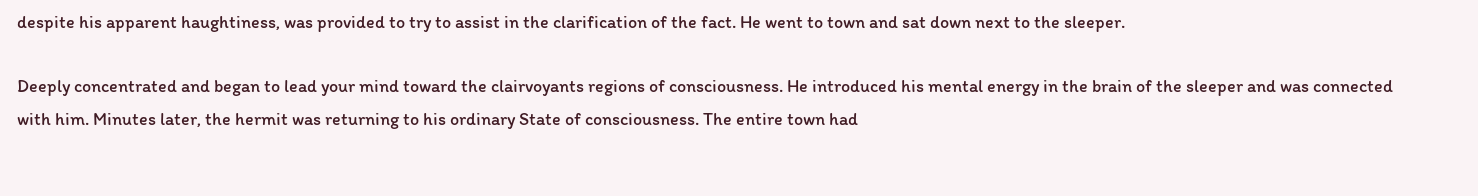despite his apparent haughtiness, was provided to try to assist in the clarification of the fact. He went to town and sat down next to the sleeper.

Deeply concentrated and began to lead your mind toward the clairvoyants regions of consciousness. He introduced his mental energy in the brain of the sleeper and was connected with him. Minutes later, the hermit was returning to his ordinary State of consciousness. The entire town had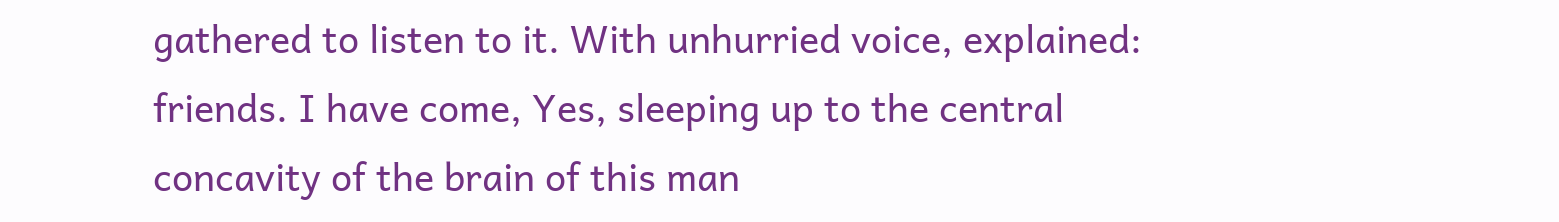gathered to listen to it. With unhurried voice, explained: friends. I have come, Yes, sleeping up to the central concavity of the brain of this man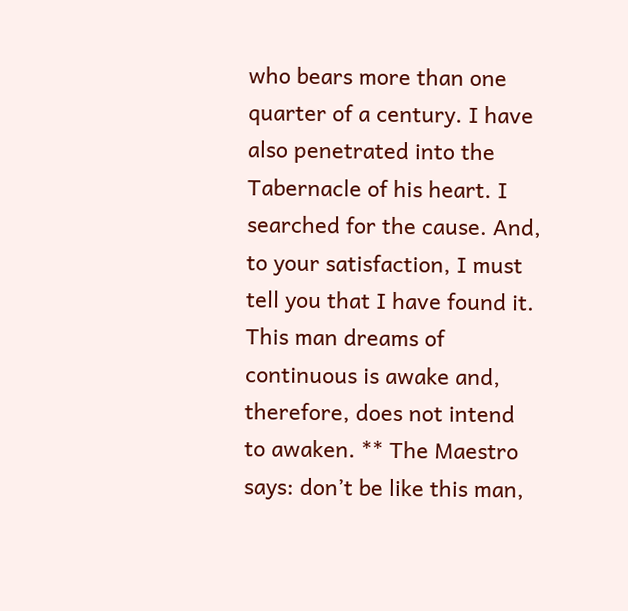who bears more than one quarter of a century. I have also penetrated into the Tabernacle of his heart. I searched for the cause. And, to your satisfaction, I must tell you that I have found it. This man dreams of continuous is awake and, therefore, does not intend to awaken. ** The Maestro says: don’t be like this man,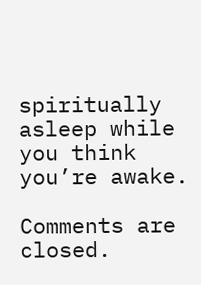spiritually asleep while you think you’re awake.

Comments are closed.